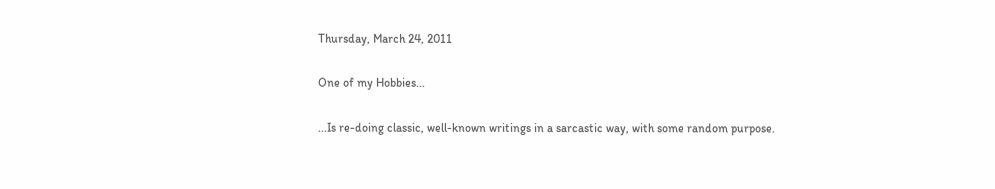Thursday, March 24, 2011

One of my Hobbies...

...Is re-doing classic, well-known writings in a sarcastic way, with some random purpose.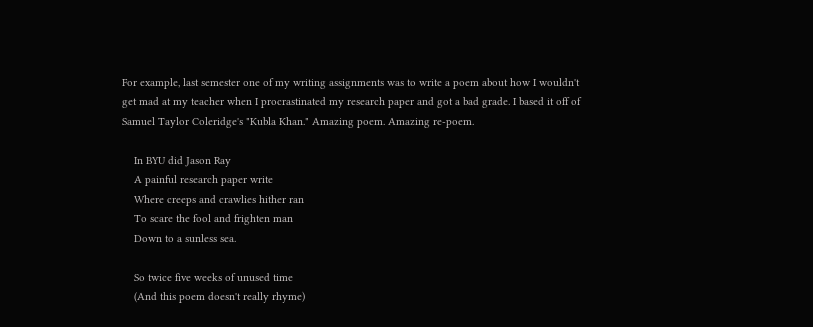For example, last semester one of my writing assignments was to write a poem about how I wouldn't get mad at my teacher when I procrastinated my research paper and got a bad grade. I based it off of Samuel Taylor Coleridge's "Kubla Khan." Amazing poem. Amazing re-poem.

    In BYU did Jason Ray
    A painful research paper write
    Where creeps and crawlies hither ran
    To scare the fool and frighten man
    Down to a sunless sea.

    So twice five weeks of unused time
    (And this poem doesn't really rhyme)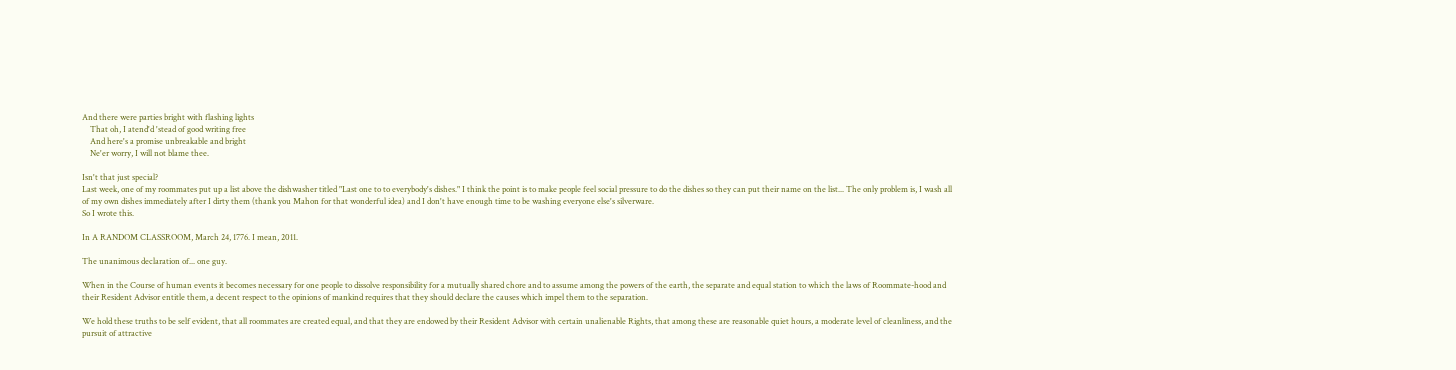And there were parties bright with flashing lights
    That oh, I atend'd 'stead of good writing free
    And here's a promise unbreakable and bright
    Ne'er worry, I will not blame thee.

Isn't that just special?
Last week, one of my roommates put up a list above the dishwasher titled "Last one to to everybody's dishes." I think the point is to make people feel social pressure to do the dishes so they can put their name on the list... The only problem is, I wash all of my own dishes immediately after I dirty them (thank you Mahon for that wonderful idea) and I don't have enough time to be washing everyone else's silverware.
So I wrote this.

In A RANDOM CLASSROOM, March 24, 1776. I mean, 2011.

The unanimous declaration of... one guy.

When in the Course of human events it becomes necessary for one people to dissolve responsibility for a mutually shared chore and to assume among the powers of the earth, the separate and equal station to which the laws of Roommate-hood and their Resident Advisor entitle them, a decent respect to the opinions of mankind requires that they should declare the causes which impel them to the separation.

We hold these truths to be self evident, that all roommates are created equal, and that they are endowed by their Resident Advisor with certain unalienable Rights, that among these are reasonable quiet hours, a moderate level of cleanliness, and the pursuit of attractive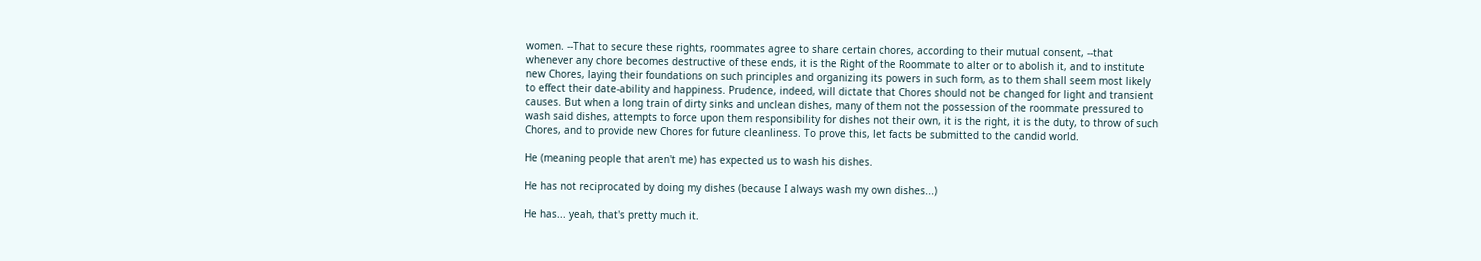women. --That to secure these rights, roommates agree to share certain chores, according to their mutual consent, --that whenever any chore becomes destructive of these ends, it is the Right of the Roommate to alter or to abolish it, and to institute new Chores, laying their foundations on such principles and organizing its powers in such form, as to them shall seem most likely to effect their date-ability and happiness. Prudence, indeed, will dictate that Chores should not be changed for light and transient causes. But when a long train of dirty sinks and unclean dishes, many of them not the possession of the roommate pressured to wash said dishes, attempts to force upon them responsibility for dishes not their own, it is the right, it is the duty, to throw of such Chores, and to provide new Chores for future cleanliness. To prove this, let facts be submitted to the candid world.

He (meaning people that aren't me) has expected us to wash his dishes.

He has not reciprocated by doing my dishes (because I always wash my own dishes...)

He has... yeah, that's pretty much it.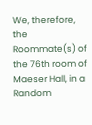We, therefore, the Roommate(s) of the 76th room of Maeser Hall, in a Random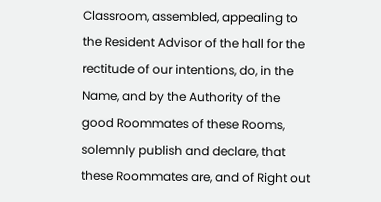Classroom, assembled, appealing to the Resident Advisor of the hall for the rectitude of our intentions, do, in the Name, and by the Authority of the good Roommates of these Rooms, solemnly publish and declare, that these Roommates are, and of Right out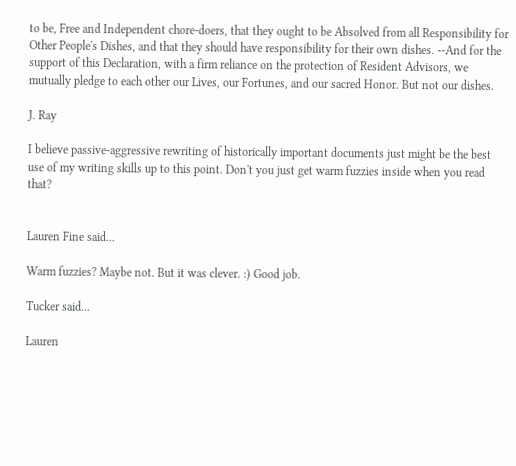to be, Free and Independent chore-doers, that they ought to be Absolved from all Responsibility for Other People's Dishes, and that they should have responsibility for their own dishes. --And for the support of this Declaration, with a firm reliance on the protection of Resident Advisors, we mutually pledge to each other our Lives, our Fortunes, and our sacred Honor. But not our dishes.

J. Ray

I believe passive-aggressive rewriting of historically important documents just might be the best use of my writing skills up to this point. Don't you just get warm fuzzies inside when you read that?


Lauren Fine said...

Warm fuzzies? Maybe not. But it was clever. :) Good job.

Tucker said...

Lauren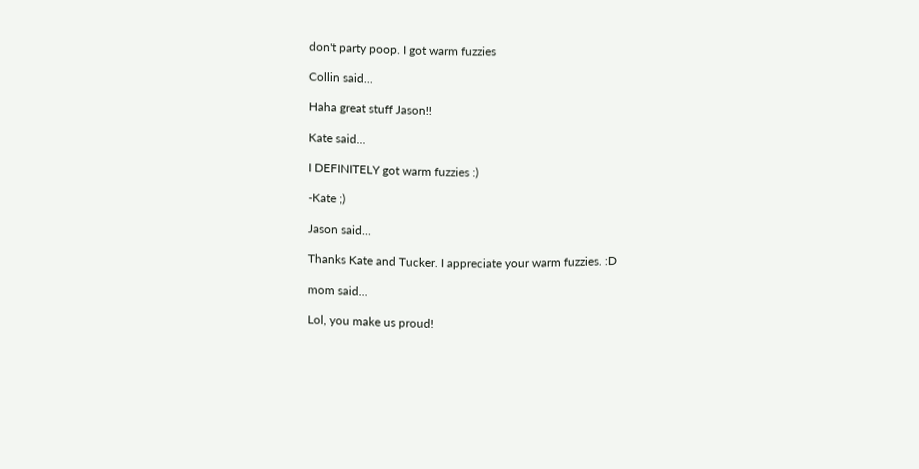don't party poop. I got warm fuzzies

Collin said...

Haha great stuff Jason!!

Kate said...

I DEFINITELY got warm fuzzies :)

-Kate ;)

Jason said...

Thanks Kate and Tucker. I appreciate your warm fuzzies. :D

mom said...

Lol, you make us proud!